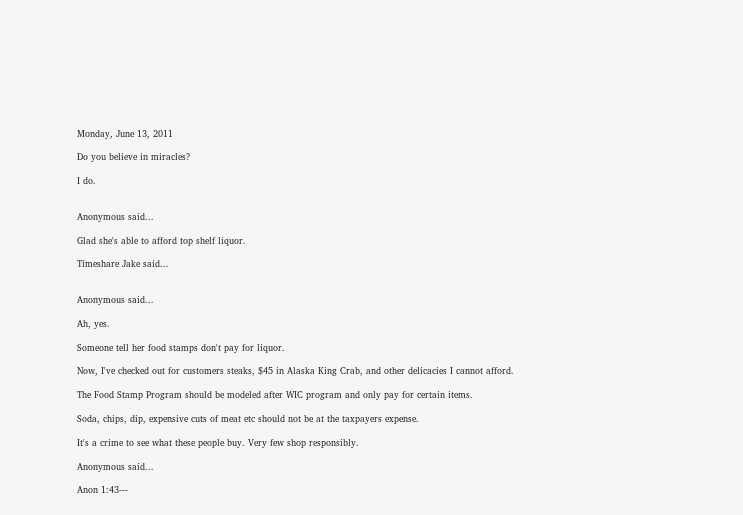Monday, June 13, 2011

Do you believe in miracles?

I do.


Anonymous said...

Glad she's able to afford top shelf liquor.

Timeshare Jake said...


Anonymous said...

Ah, yes.

Someone tell her food stamps don't pay for liquor.

Now, I've checked out for customers steaks, $45 in Alaska King Crab, and other delicacies I cannot afford.

The Food Stamp Program should be modeled after WIC program and only pay for certain items.

Soda, chips, dip, expensive cuts of meat etc should not be at the taxpayers expense.

It's a crime to see what these people buy. Very few shop responsibly.

Anonymous said...

Anon 1:43---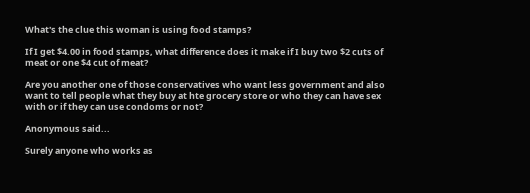What's the clue this woman is using food stamps?

If I get $4.00 in food stamps, what difference does it make if I buy two $2 cuts of meat or one $4 cut of meat?

Are you another one of those conservatives who want less government and also want to tell people what they buy at hte grocery store or who they can have sex with or if they can use condoms or not?

Anonymous said...

Surely anyone who works as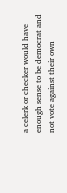a celerk or checker would have enough sense to be democrat and not vote against their own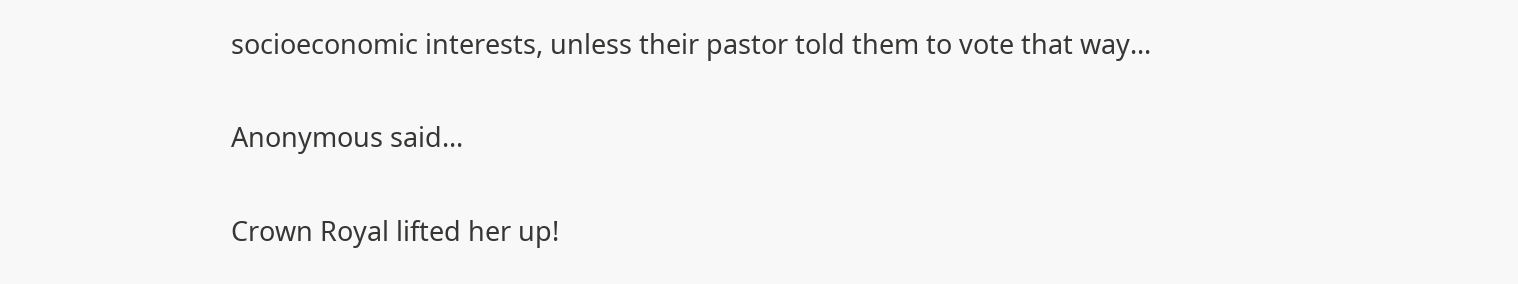socioeconomic interests, unless their pastor told them to vote that way...

Anonymous said...

Crown Royal lifted her up!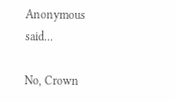Anonymous said...

No, Crown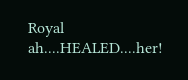Royal ah....HEALED....her!